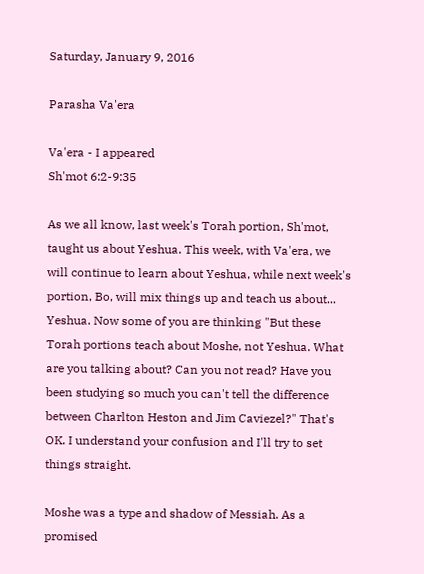Saturday, January 9, 2016

Parasha Va'era

Va'era - I appeared
Sh'mot 6:2-9:35

As we all know, last week's Torah portion, Sh'mot, taught us about Yeshua. This week, with Va'era, we will continue to learn about Yeshua, while next week's portion, Bo, will mix things up and teach us about... Yeshua. Now some of you are thinking "But these Torah portions teach about Moshe, not Yeshua. What are you talking about? Can you not read? Have you been studying so much you can't tell the difference between Charlton Heston and Jim Caviezel?" That's OK. I understand your confusion and I'll try to set things straight.

Moshe was a type and shadow of Messiah. As a promised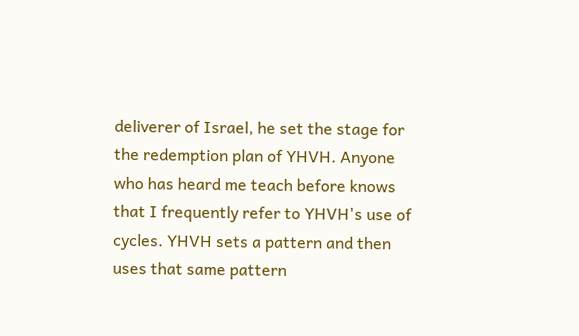deliverer of Israel, he set the stage for the redemption plan of YHVH. Anyone who has heard me teach before knows that I frequently refer to YHVH's use of cycles. YHVH sets a pattern and then uses that same pattern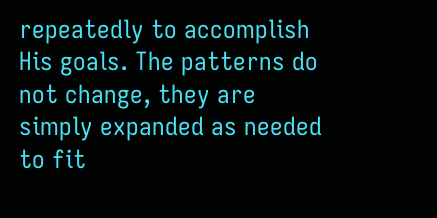repeatedly to accomplish His goals. The patterns do not change, they are simply expanded as needed to fit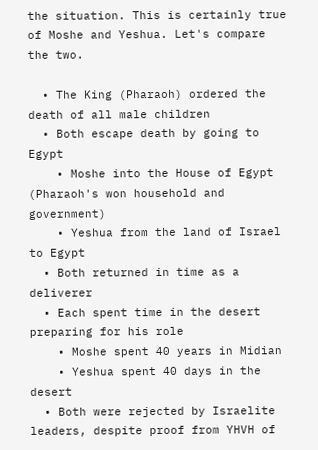the situation. This is certainly true of Moshe and Yeshua. Let's compare the two.

  • The King (Pharaoh) ordered the death of all male children
  • Both escape death by going to Egypt
    • Moshe into the House of Egypt (Pharaoh's won household and government)
    • Yeshua from the land of Israel to Egypt
  • Both returned in time as a deliverer
  • Each spent time in the desert preparing for his role
    • Moshe spent 40 years in Midian
    • Yeshua spent 40 days in the desert
  • Both were rejected by Israelite leaders, despite proof from YHVH of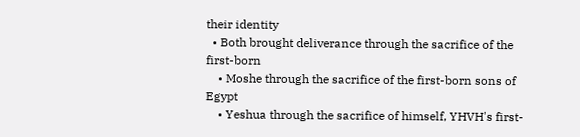their identity
  • Both brought deliverance through the sacrifice of the first-born
    • Moshe through the sacrifice of the first-born sons of Egypt
    • Yeshua through the sacrifice of himself, YHVH's first-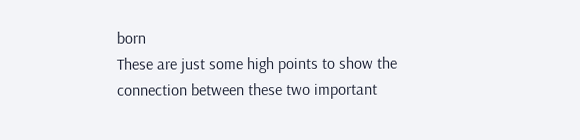born
These are just some high points to show the connection between these two important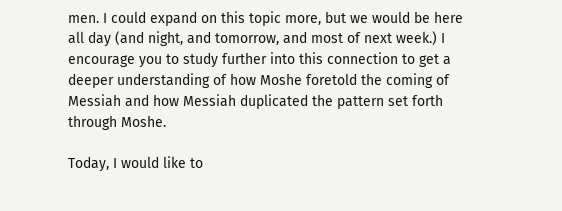men. I could expand on this topic more, but we would be here all day (and night, and tomorrow, and most of next week.) I encourage you to study further into this connection to get a deeper understanding of how Moshe foretold the coming of Messiah and how Messiah duplicated the pattern set forth through Moshe.

Today, I would like to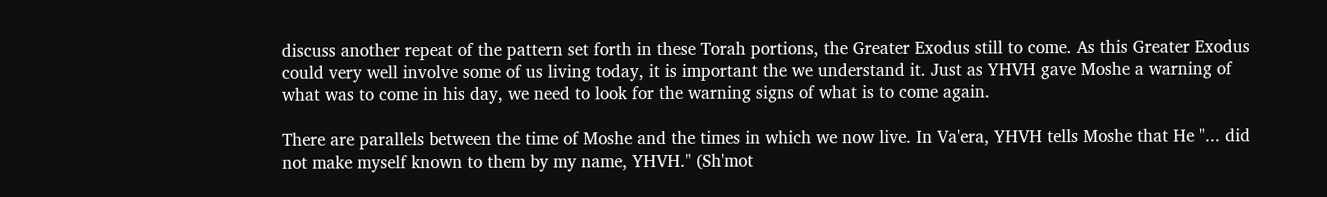discuss another repeat of the pattern set forth in these Torah portions, the Greater Exodus still to come. As this Greater Exodus could very well involve some of us living today, it is important the we understand it. Just as YHVH gave Moshe a warning of what was to come in his day, we need to look for the warning signs of what is to come again.

There are parallels between the time of Moshe and the times in which we now live. In Va'era, YHVH tells Moshe that He "... did not make myself known to them by my name, YHVH." (Sh'mot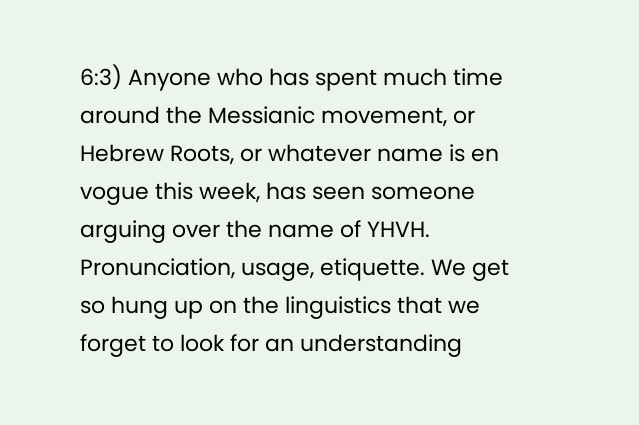6:3) Anyone who has spent much time around the Messianic movement, or Hebrew Roots, or whatever name is en vogue this week, has seen someone arguing over the name of YHVH. Pronunciation, usage, etiquette. We get so hung up on the linguistics that we forget to look for an understanding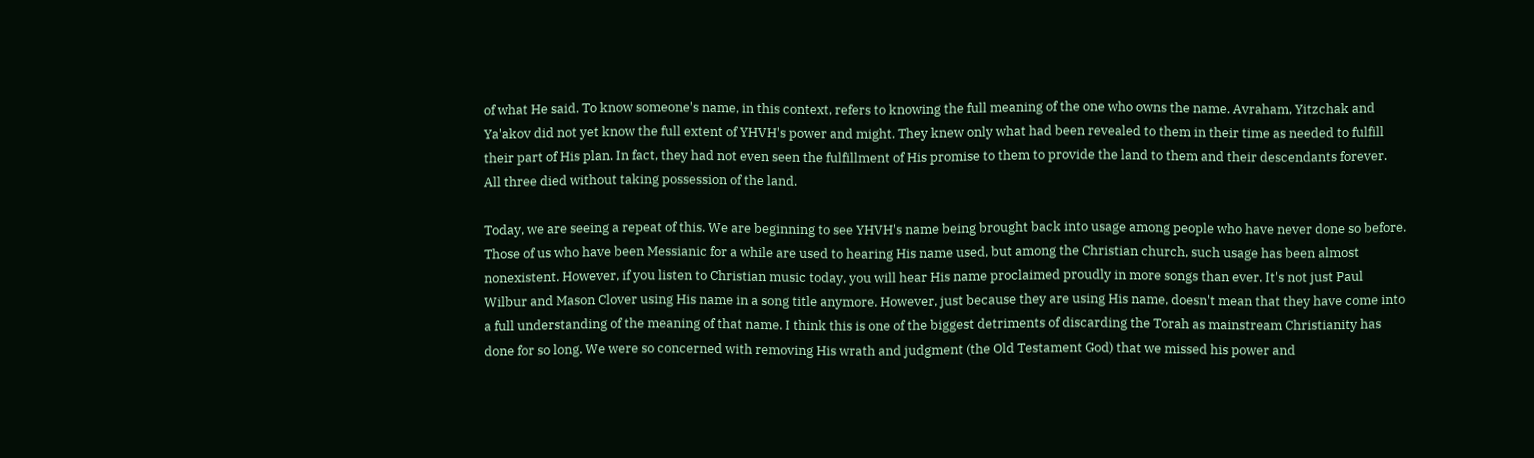of what He said. To know someone's name, in this context, refers to knowing the full meaning of the one who owns the name. Avraham, Yitzchak and Ya'akov did not yet know the full extent of YHVH's power and might. They knew only what had been revealed to them in their time as needed to fulfill their part of His plan. In fact, they had not even seen the fulfillment of His promise to them to provide the land to them and their descendants forever. All three died without taking possession of the land.

Today, we are seeing a repeat of this. We are beginning to see YHVH's name being brought back into usage among people who have never done so before. Those of us who have been Messianic for a while are used to hearing His name used, but among the Christian church, such usage has been almost nonexistent. However, if you listen to Christian music today, you will hear His name proclaimed proudly in more songs than ever. It's not just Paul Wilbur and Mason Clover using His name in a song title anymore. However, just because they are using His name, doesn't mean that they have come into a full understanding of the meaning of that name. I think this is one of the biggest detriments of discarding the Torah as mainstream Christianity has done for so long. We were so concerned with removing His wrath and judgment (the Old Testament God) that we missed his power and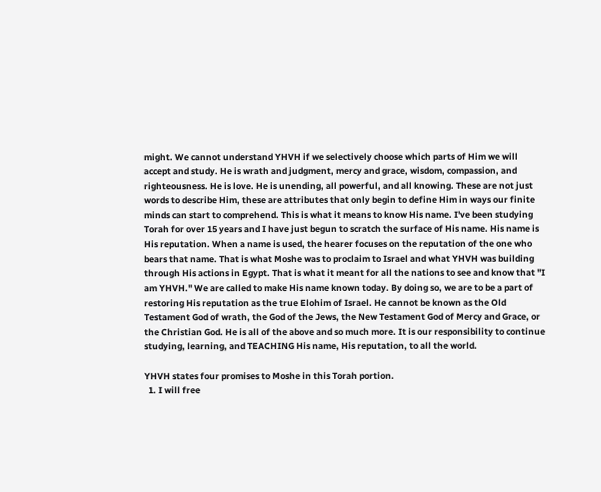might. We cannot understand YHVH if we selectively choose which parts of Him we will accept and study. He is wrath and judgment, mercy and grace, wisdom, compassion, and righteousness. He is love. He is unending, all powerful, and all knowing. These are not just words to describe Him, these are attributes that only begin to define Him in ways our finite minds can start to comprehend. This is what it means to know His name. I've been studying Torah for over 15 years and I have just begun to scratch the surface of His name. His name is His reputation. When a name is used, the hearer focuses on the reputation of the one who bears that name. That is what Moshe was to proclaim to Israel and what YHVH was building through His actions in Egypt. That is what it meant for all the nations to see and know that "I am YHVH." We are called to make His name known today. By doing so, we are to be a part of restoring His reputation as the true Elohim of Israel. He cannot be known as the Old Testament God of wrath, the God of the Jews, the New Testament God of Mercy and Grace, or the Christian God. He is all of the above and so much more. It is our responsibility to continue studying, learning, and TEACHING His name, His reputation, to all the world.

YHVH states four promises to Moshe in this Torah portion.
  1. I will free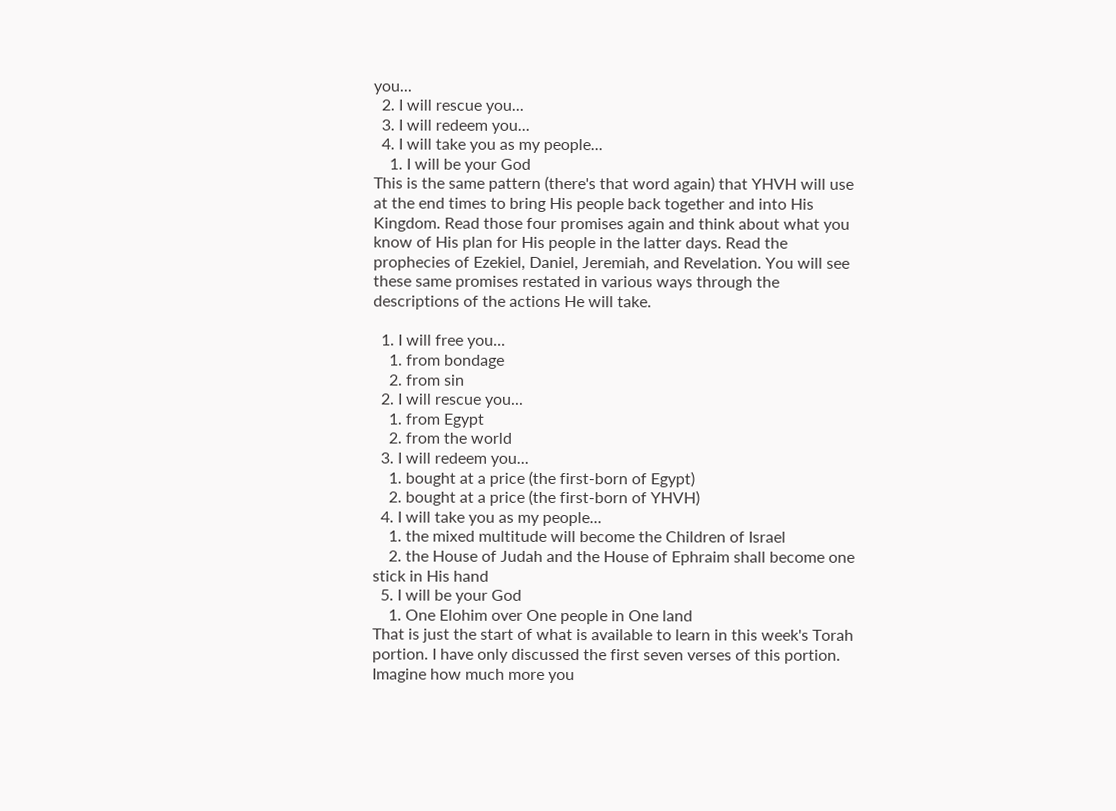you...
  2. I will rescue you...
  3. I will redeem you...
  4. I will take you as my people...
    1. I will be your God
This is the same pattern (there's that word again) that YHVH will use at the end times to bring His people back together and into His Kingdom. Read those four promises again and think about what you know of His plan for His people in the latter days. Read the prophecies of Ezekiel, Daniel, Jeremiah, and Revelation. You will see these same promises restated in various ways through the descriptions of the actions He will take.

  1. I will free you...
    1. from bondage
    2. from sin
  2. I will rescue you...
    1. from Egypt
    2. from the world
  3. I will redeem you...
    1. bought at a price (the first-born of Egypt)
    2. bought at a price (the first-born of YHVH)
  4. I will take you as my people...
    1. the mixed multitude will become the Children of Israel
    2. the House of Judah and the House of Ephraim shall become one stick in His hand
  5. I will be your God
    1. One Elohim over One people in One land
That is just the start of what is available to learn in this week's Torah portion. I have only discussed the first seven verses of this portion. Imagine how much more you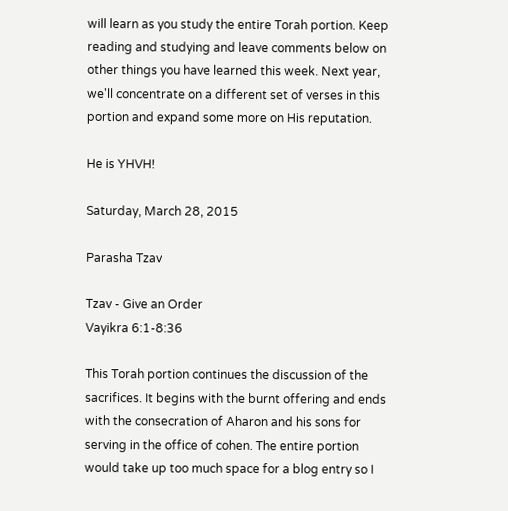will learn as you study the entire Torah portion. Keep reading and studying and leave comments below on other things you have learned this week. Next year, we'll concentrate on a different set of verses in this portion and expand some more on His reputation.

He is YHVH!

Saturday, March 28, 2015

Parasha Tzav

Tzav - Give an Order
Vayikra 6:1-8:36

This Torah portion continues the discussion of the sacrifices. It begins with the burnt offering and ends with the consecration of Aharon and his sons for serving in the office of cohen. The entire portion would take up too much space for a blog entry so I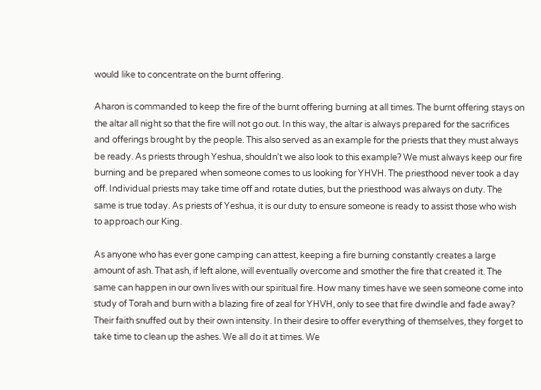would like to concentrate on the burnt offering.

Aharon is commanded to keep the fire of the burnt offering burning at all times. The burnt offering stays on the altar all night so that the fire will not go out. In this way, the altar is always prepared for the sacrifices and offerings brought by the people. This also served as an example for the priests that they must always be ready. As priests through Yeshua, shouldn't we also look to this example? We must always keep our fire burning and be prepared when someone comes to us looking for YHVH. The priesthood never took a day off. Individual priests may take time off and rotate duties, but the priesthood was always on duty. The same is true today. As priests of Yeshua, it is our duty to ensure someone is ready to assist those who wish to approach our King.

As anyone who has ever gone camping can attest, keeping a fire burning constantly creates a large amount of ash. That ash, if left alone, will eventually overcome and smother the fire that created it. The same can happen in our own lives with our spiritual fire. How many times have we seen someone come into study of Torah and burn with a blazing fire of zeal for YHVH, only to see that fire dwindle and fade away? Their faith snuffed out by their own intensity. In their desire to offer everything of themselves, they forget to take time to clean up the ashes. We all do it at times. We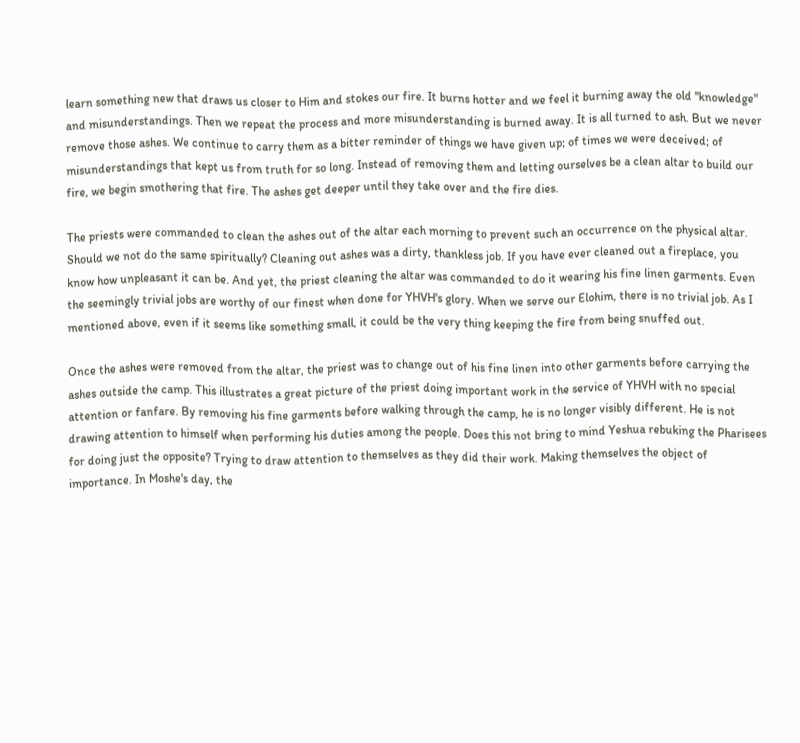learn something new that draws us closer to Him and stokes our fire. It burns hotter and we feel it burning away the old "knowledge" and misunderstandings. Then we repeat the process and more misunderstanding is burned away. It is all turned to ash. But we never remove those ashes. We continue to carry them as a bitter reminder of things we have given up; of times we were deceived; of misunderstandings that kept us from truth for so long. Instead of removing them and letting ourselves be a clean altar to build our fire, we begin smothering that fire. The ashes get deeper until they take over and the fire dies.

The priests were commanded to clean the ashes out of the altar each morning to prevent such an occurrence on the physical altar. Should we not do the same spiritually? Cleaning out ashes was a dirty, thankless job. If you have ever cleaned out a fireplace, you know how unpleasant it can be. And yet, the priest cleaning the altar was commanded to do it wearing his fine linen garments. Even the seemingly trivial jobs are worthy of our finest when done for YHVH's glory. When we serve our Elohim, there is no trivial job. As I mentioned above, even if it seems like something small, it could be the very thing keeping the fire from being snuffed out.

Once the ashes were removed from the altar, the priest was to change out of his fine linen into other garments before carrying the ashes outside the camp. This illustrates a great picture of the priest doing important work in the service of YHVH with no special attention or fanfare. By removing his fine garments before walking through the camp, he is no longer visibly different. He is not drawing attention to himself when performing his duties among the people. Does this not bring to mind Yeshua rebuking the Pharisees for doing just the opposite? Trying to draw attention to themselves as they did their work. Making themselves the object of importance. In Moshe's day, the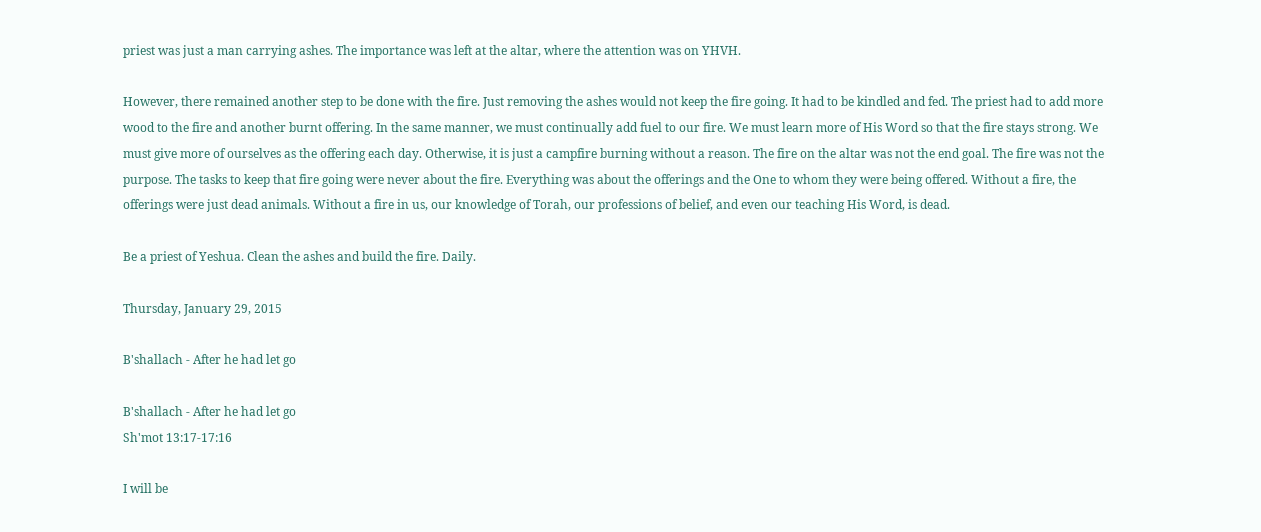priest was just a man carrying ashes. The importance was left at the altar, where the attention was on YHVH.

However, there remained another step to be done with the fire. Just removing the ashes would not keep the fire going. It had to be kindled and fed. The priest had to add more wood to the fire and another burnt offering. In the same manner, we must continually add fuel to our fire. We must learn more of His Word so that the fire stays strong. We must give more of ourselves as the offering each day. Otherwise, it is just a campfire burning without a reason. The fire on the altar was not the end goal. The fire was not the purpose. The tasks to keep that fire going were never about the fire. Everything was about the offerings and the One to whom they were being offered. Without a fire, the offerings were just dead animals. Without a fire in us, our knowledge of Torah, our professions of belief, and even our teaching His Word, is dead.

Be a priest of Yeshua. Clean the ashes and build the fire. Daily.

Thursday, January 29, 2015

B'shallach - After he had let go

B'shallach - After he had let go
Sh'mot 13:17-17:16

I will be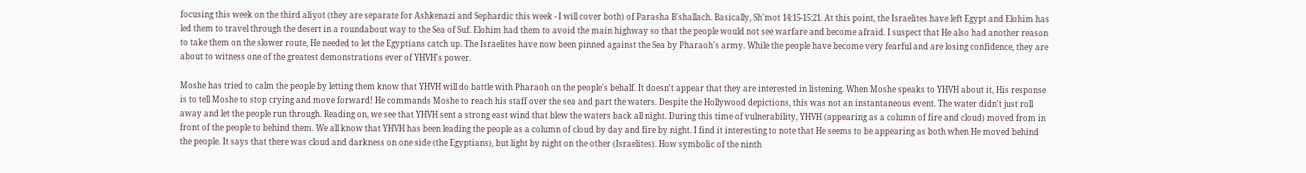focusing this week on the third aliyot (they are separate for Ashkenazi and Sephardic this week - I will cover both) of Parasha B'shallach. Basically, Sh'mot 14:15-15:21. At this point, the Israelites have left Egypt and Elohim has led them to travel through the desert in a roundabout way to the Sea of Suf. Elohim had them to avoid the main highway so that the people would not see warfare and become afraid. I suspect that He also had another reason to take them on the slower route, He needed to let the Egyptians catch up. The Israelites have now been pinned against the Sea by Pharaoh's army. While the people have become very fearful and are losing confidence, they are about to witness one of the greatest demonstrations ever of YHVH's power.

Moshe has tried to calm the people by letting them know that YHVH will do battle with Pharaoh on the people's behalf. It doesn't appear that they are interested in listening. When Moshe speaks to YHVH about it, His response is to tell Moshe to stop crying and move forward! He commands Moshe to reach his staff over the sea and part the waters. Despite the Hollywood depictions, this was not an instantaneous event. The water didn't just roll away and let the people run through. Reading on, we see that YHVH sent a strong east wind that blew the waters back all night. During this time of vulnerability, YHVH (appearing as a column of fire and cloud) moved from in front of the people to behind them. We all know that YHVH has been leading the people as a column of cloud by day and fire by night. I find it interesting to note that He seems to be appearing as both when He moved behind the people. It says that there was cloud and darkness on one side (the Egyptians), but light by night on the other (Israelites). How symbolic of the ninth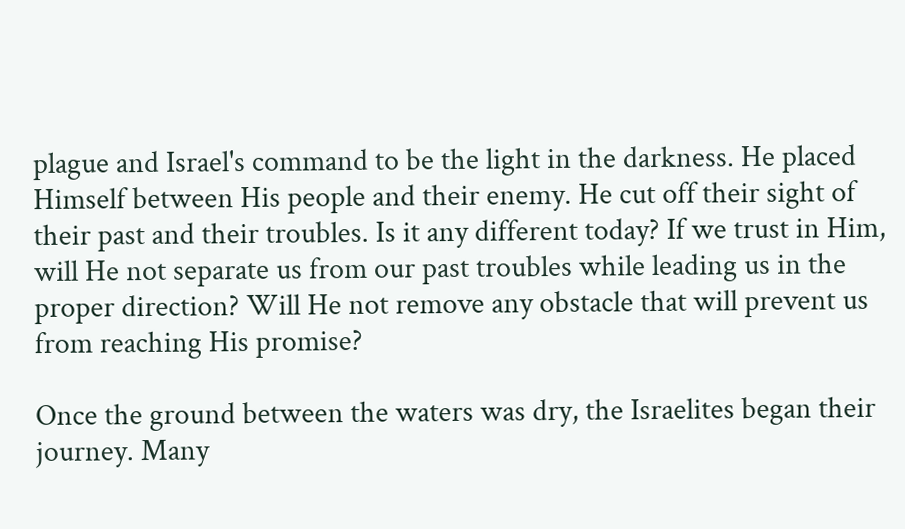plague and Israel's command to be the light in the darkness. He placed Himself between His people and their enemy. He cut off their sight of their past and their troubles. Is it any different today? If we trust in Him, will He not separate us from our past troubles while leading us in the proper direction? Will He not remove any obstacle that will prevent us from reaching His promise?

Once the ground between the waters was dry, the Israelites began their journey. Many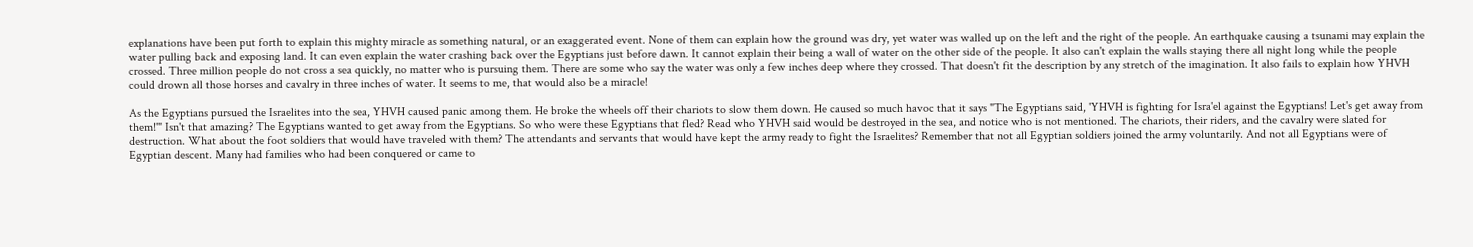explanations have been put forth to explain this mighty miracle as something natural, or an exaggerated event. None of them can explain how the ground was dry, yet water was walled up on the left and the right of the people. An earthquake causing a tsunami may explain the water pulling back and exposing land. It can even explain the water crashing back over the Egyptians just before dawn. It cannot explain their being a wall of water on the other side of the people. It also can't explain the walls staying there all night long while the people crossed. Three million people do not cross a sea quickly, no matter who is pursuing them. There are some who say the water was only a few inches deep where they crossed. That doesn't fit the description by any stretch of the imagination. It also fails to explain how YHVH could drown all those horses and cavalry in three inches of water. It seems to me, that would also be a miracle!

As the Egyptians pursued the Israelites into the sea, YHVH caused panic among them. He broke the wheels off their chariots to slow them down. He caused so much havoc that it says "The Egyptians said, 'YHVH is fighting for Isra'el against the Egyptians! Let's get away from them!'" Isn't that amazing? The Egyptians wanted to get away from the Egyptians. So who were these Egyptians that fled? Read who YHVH said would be destroyed in the sea, and notice who is not mentioned. The chariots, their riders, and the cavalry were slated for destruction. What about the foot soldiers that would have traveled with them? The attendants and servants that would have kept the army ready to fight the Israelites? Remember that not all Egyptian soldiers joined the army voluntarily. And not all Egyptians were of Egyptian descent. Many had families who had been conquered or came to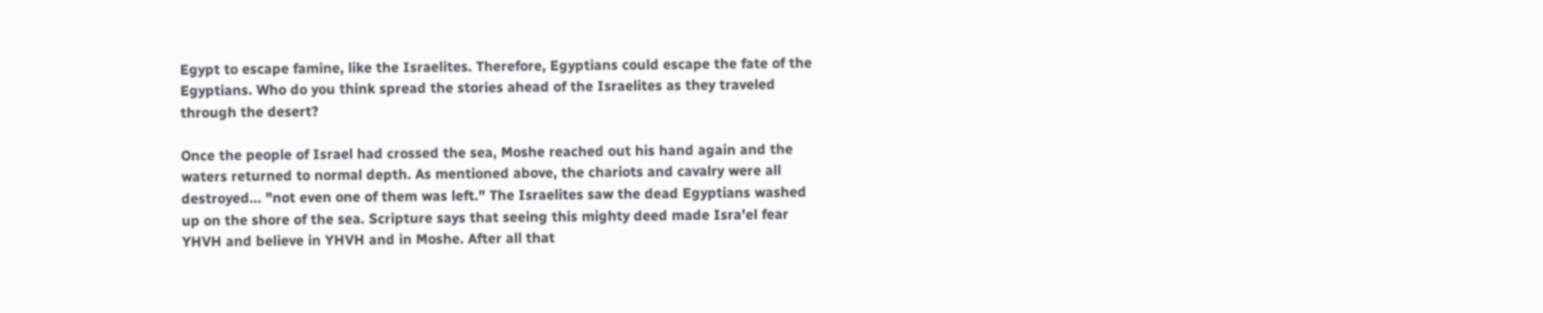Egypt to escape famine, like the Israelites. Therefore, Egyptians could escape the fate of the Egyptians. Who do you think spread the stories ahead of the Israelites as they traveled through the desert?

Once the people of Israel had crossed the sea, Moshe reached out his hand again and the waters returned to normal depth. As mentioned above, the chariots and cavalry were all destroyed... "not even one of them was left." The Israelites saw the dead Egyptians washed up on the shore of the sea. Scripture says that seeing this mighty deed made Isra'el fear YHVH and believe in YHVH and in Moshe. After all that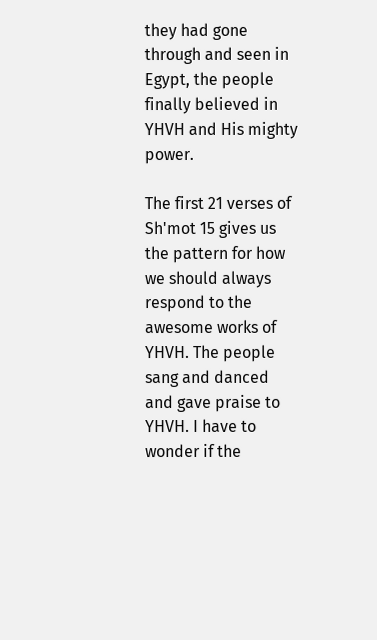they had gone through and seen in Egypt, the people finally believed in YHVH and His mighty power.

The first 21 verses of Sh'mot 15 gives us the pattern for how we should always respond to the awesome works of YHVH. The people sang and danced and gave praise to YHVH. I have to wonder if the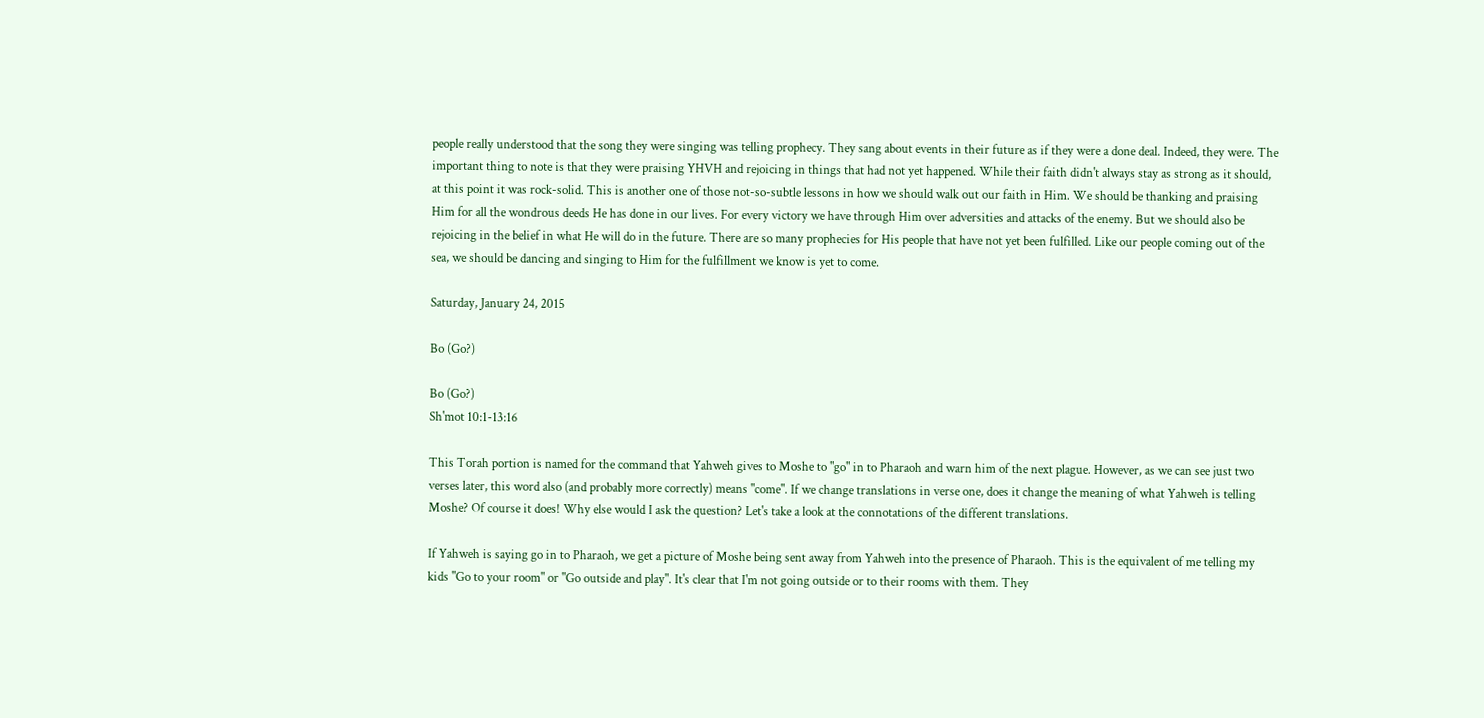people really understood that the song they were singing was telling prophecy. They sang about events in their future as if they were a done deal. Indeed, they were. The important thing to note is that they were praising YHVH and rejoicing in things that had not yet happened. While their faith didn't always stay as strong as it should, at this point it was rock-solid. This is another one of those not-so-subtle lessons in how we should walk out our faith in Him. We should be thanking and praising Him for all the wondrous deeds He has done in our lives. For every victory we have through Him over adversities and attacks of the enemy. But we should also be rejoicing in the belief in what He will do in the future. There are so many prophecies for His people that have not yet been fulfilled. Like our people coming out of the sea, we should be dancing and singing to Him for the fulfillment we know is yet to come.

Saturday, January 24, 2015

Bo (Go?)

Bo (Go?)
Sh'mot 10:1-13:16

This Torah portion is named for the command that Yahweh gives to Moshe to "go" in to Pharaoh and warn him of the next plague. However, as we can see just two verses later, this word also (and probably more correctly) means "come". If we change translations in verse one, does it change the meaning of what Yahweh is telling Moshe? Of course it does! Why else would I ask the question? Let's take a look at the connotations of the different translations.

If Yahweh is saying go in to Pharaoh, we get a picture of Moshe being sent away from Yahweh into the presence of Pharaoh. This is the equivalent of me telling my kids "Go to your room" or "Go outside and play". It's clear that I'm not going outside or to their rooms with them. They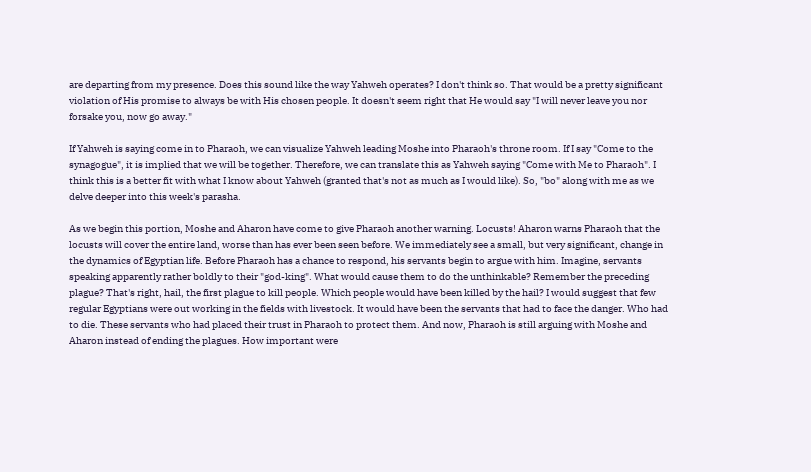are departing from my presence. Does this sound like the way Yahweh operates? I don't think so. That would be a pretty significant violation of His promise to always be with His chosen people. It doesn't seem right that He would say "I will never leave you nor forsake you, now go away."

If Yahweh is saying come in to Pharaoh, we can visualize Yahweh leading Moshe into Pharaoh's throne room. If I say "Come to the synagogue", it is implied that we will be together. Therefore, we can translate this as Yahweh saying "Come with Me to Pharaoh". I think this is a better fit with what I know about Yahweh (granted that's not as much as I would like). So, "bo" along with me as we delve deeper into this week's parasha.

As we begin this portion, Moshe and Aharon have come to give Pharaoh another warning. Locusts! Aharon warns Pharaoh that the locusts will cover the entire land, worse than has ever been seen before. We immediately see a small, but very significant, change in the dynamics of Egyptian life. Before Pharaoh has a chance to respond, his servants begin to argue with him. Imagine, servants speaking apparently rather boldly to their "god-king". What would cause them to do the unthinkable? Remember the preceding plague? That's right, hail, the first plague to kill people. Which people would have been killed by the hail? I would suggest that few regular Egyptians were out working in the fields with livestock. It would have been the servants that had to face the danger. Who had to die. These servants who had placed their trust in Pharaoh to protect them. And now, Pharaoh is still arguing with Moshe and Aharon instead of ending the plagues. How important were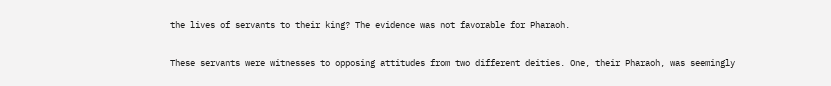the lives of servants to their king? The evidence was not favorable for Pharaoh.

These servants were witnesses to opposing attitudes from two different deities. One, their Pharaoh, was seemingly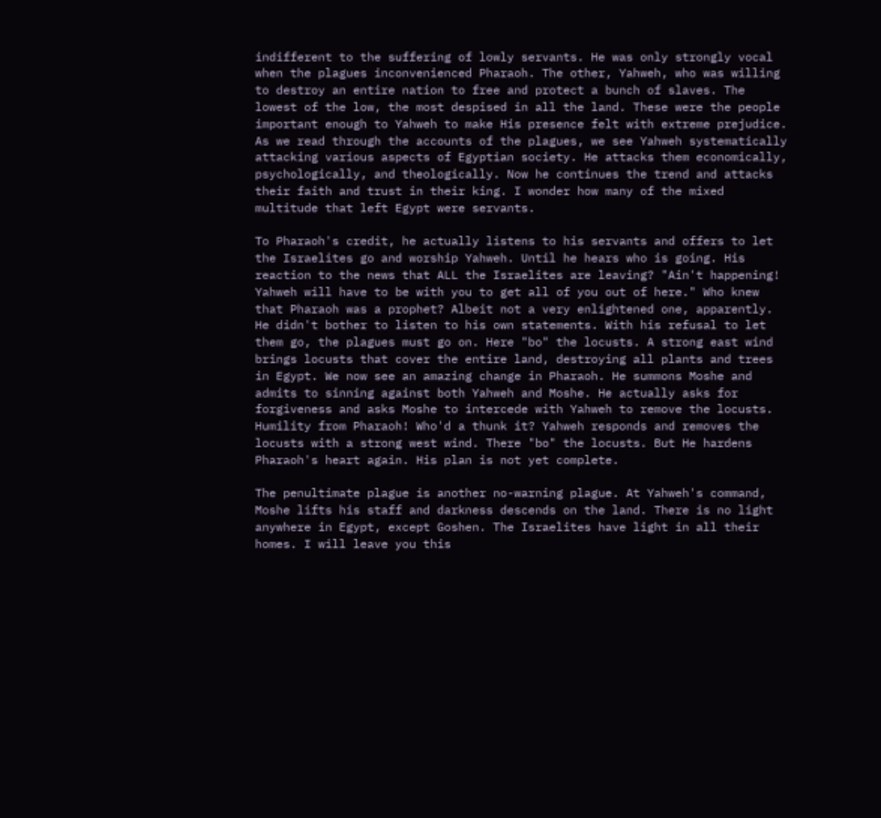indifferent to the suffering of lowly servants. He was only strongly vocal when the plagues inconvenienced Pharaoh. The other, Yahweh, who was willing to destroy an entire nation to free and protect a bunch of slaves. The lowest of the low, the most despised in all the land. These were the people important enough to Yahweh to make His presence felt with extreme prejudice. As we read through the accounts of the plagues, we see Yahweh systematically attacking various aspects of Egyptian society. He attacks them economically, psychologically, and theologically. Now he continues the trend and attacks their faith and trust in their king. I wonder how many of the mixed multitude that left Egypt were servants.

To Pharaoh's credit, he actually listens to his servants and offers to let the Israelites go and worship Yahweh. Until he hears who is going. His reaction to the news that ALL the Israelites are leaving? "Ain't happening! Yahweh will have to be with you to get all of you out of here." Who knew that Pharaoh was a prophet? Albeit not a very enlightened one, apparently. He didn't bother to listen to his own statements. With his refusal to let them go, the plagues must go on. Here "bo" the locusts. A strong east wind brings locusts that cover the entire land, destroying all plants and trees in Egypt. We now see an amazing change in Pharaoh. He summons Moshe and admits to sinning against both Yahweh and Moshe. He actually asks for forgiveness and asks Moshe to intercede with Yahweh to remove the locusts. Humility from Pharaoh! Who'd a thunk it? Yahweh responds and removes the locusts with a strong west wind. There "bo" the locusts. But He hardens Pharaoh's heart again. His plan is not yet complete.

The penultimate plague is another no-warning plague. At Yahweh's command, Moshe lifts his staff and darkness descends on the land. There is no light anywhere in Egypt, except Goshen. The Israelites have light in all their homes. I will leave you this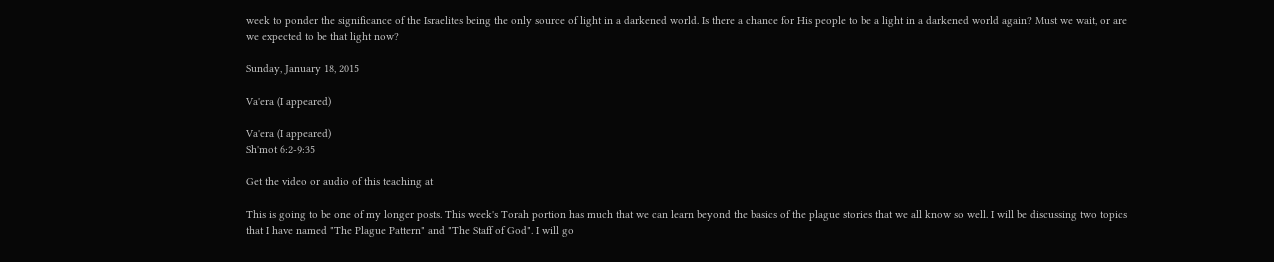week to ponder the significance of the Israelites being the only source of light in a darkened world. Is there a chance for His people to be a light in a darkened world again? Must we wait, or are we expected to be that light now?

Sunday, January 18, 2015

Va'era (I appeared)

Va'era (I appeared)
Sh'mot 6:2-9:35

Get the video or audio of this teaching at

This is going to be one of my longer posts. This week's Torah portion has much that we can learn beyond the basics of the plague stories that we all know so well. I will be discussing two topics that I have named "The Plague Pattern" and "The Staff of God". I will go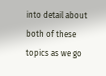into detail about both of these topics as we go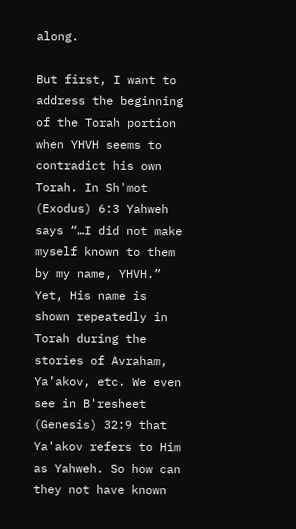along.

But first, I want to address the beginning of the Torah portion when YHVH seems to contradict his own Torah. In Sh'mot (Exodus) 6:3 Yahweh says “…I did not make myself known to them by my name, YHVH.” Yet, His name is shown repeatedly in Torah during the stories of Avraham, Ya’akov, etc. We even see in B'resheet (Genesis) 32:9 that Ya'akov refers to Him as Yahweh. So how can they not have known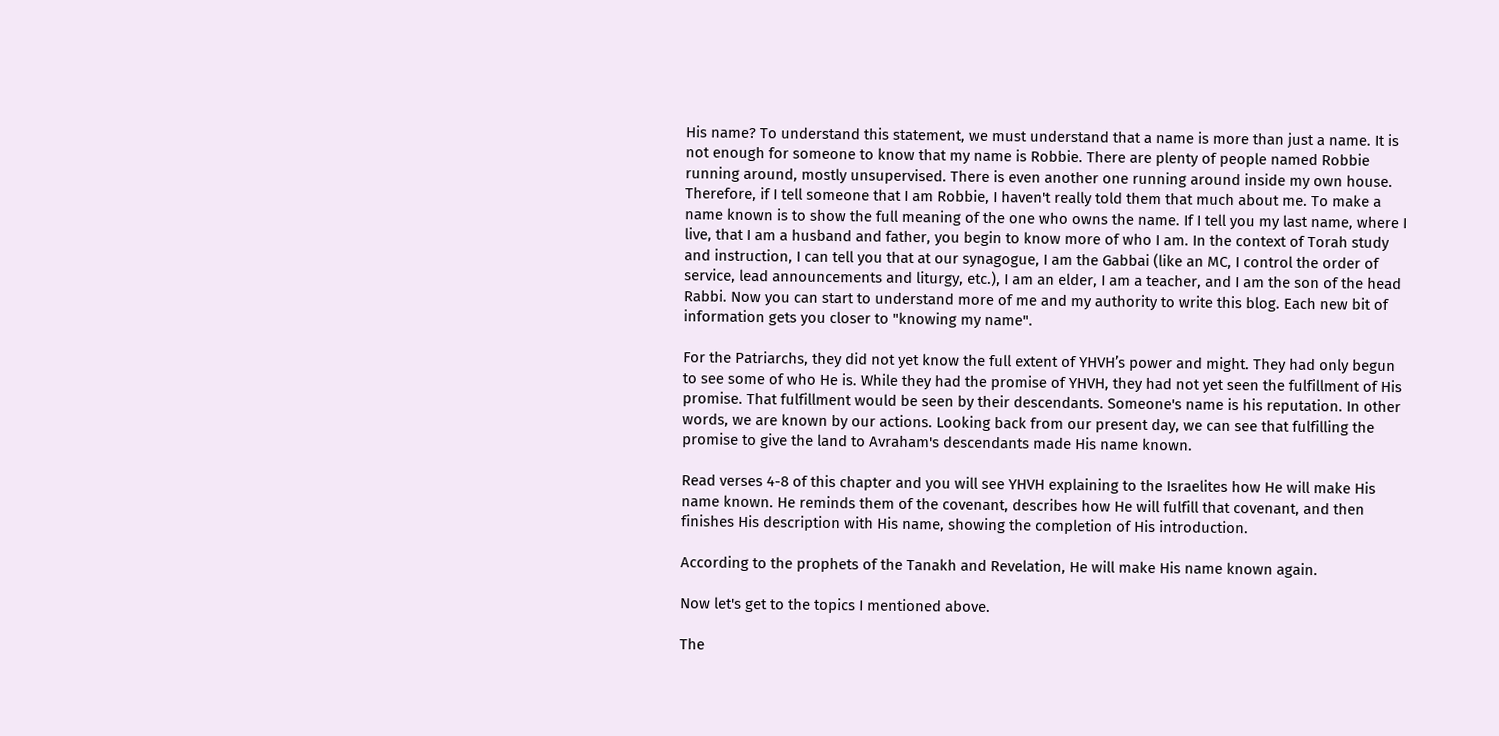His name? To understand this statement, we must understand that a name is more than just a name. It is not enough for someone to know that my name is Robbie. There are plenty of people named Robbie running around, mostly unsupervised. There is even another one running around inside my own house. Therefore, if I tell someone that I am Robbie, I haven't really told them that much about me. To make a name known is to show the full meaning of the one who owns the name. If I tell you my last name, where I live, that I am a husband and father, you begin to know more of who I am. In the context of Torah study and instruction, I can tell you that at our synagogue, I am the Gabbai (like an MC, I control the order of service, lead announcements and liturgy, etc.), I am an elder, I am a teacher, and I am the son of the head Rabbi. Now you can start to understand more of me and my authority to write this blog. Each new bit of information gets you closer to "knowing my name".

For the Patriarchs, they did not yet know the full extent of YHVH’s power and might. They had only begun to see some of who He is. While they had the promise of YHVH, they had not yet seen the fulfillment of His promise. That fulfillment would be seen by their descendants. Someone's name is his reputation. In other words, we are known by our actions. Looking back from our present day, we can see that fulfilling the promise to give the land to Avraham's descendants made His name known.

Read verses 4-8 of this chapter and you will see YHVH explaining to the Israelites how He will make His name known. He reminds them of the covenant, describes how He will fulfill that covenant, and then finishes His description with His name, showing the completion of His introduction.

According to the prophets of the Tanakh and Revelation, He will make His name known again.

Now let's get to the topics I mentioned above.

The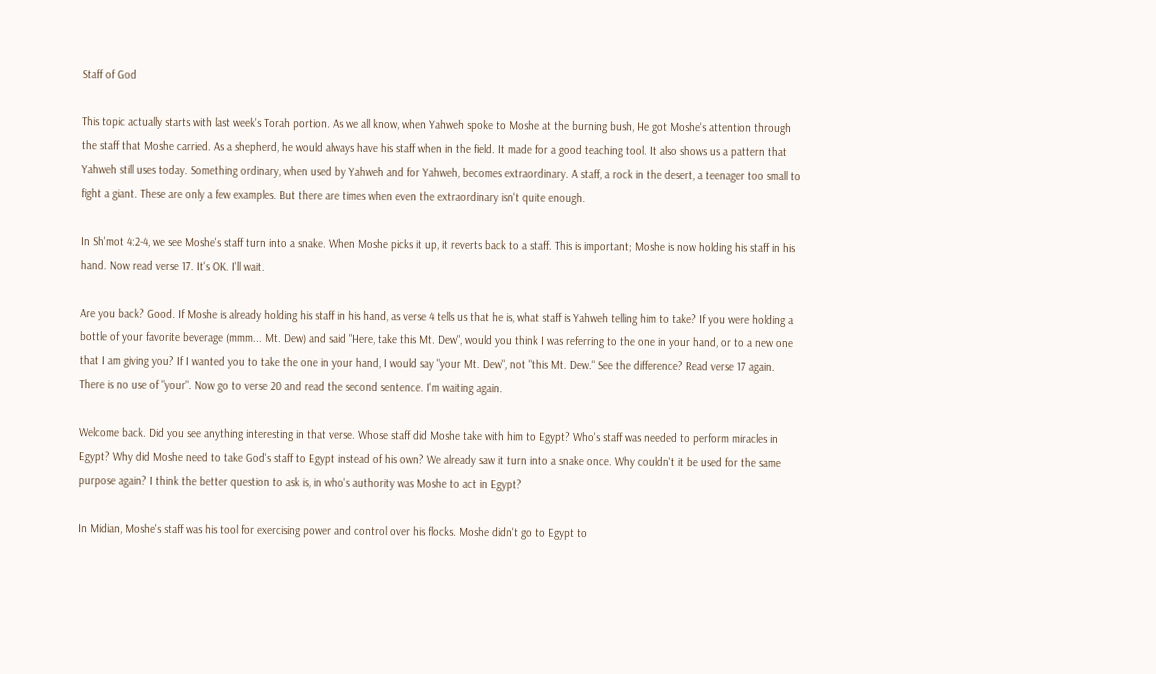Staff of God

This topic actually starts with last week's Torah portion. As we all know, when Yahweh spoke to Moshe at the burning bush, He got Moshe's attention through the staff that Moshe carried. As a shepherd, he would always have his staff when in the field. It made for a good teaching tool. It also shows us a pattern that Yahweh still uses today. Something ordinary, when used by Yahweh and for Yahweh, becomes extraordinary. A staff, a rock in the desert, a teenager too small to fight a giant. These are only a few examples. But there are times when even the extraordinary isn't quite enough.

In Sh'mot 4:2-4, we see Moshe's staff turn into a snake. When Moshe picks it up, it reverts back to a staff. This is important; Moshe is now holding his staff in his hand. Now read verse 17. It's OK. I'll wait.

Are you back? Good. If Moshe is already holding his staff in his hand, as verse 4 tells us that he is, what staff is Yahweh telling him to take? If you were holding a bottle of your favorite beverage (mmm... Mt. Dew) and said "Here, take this Mt. Dew", would you think I was referring to the one in your hand, or to a new one that I am giving you? If I wanted you to take the one in your hand, I would say "your Mt. Dew", not "this Mt. Dew." See the difference? Read verse 17 again. There is no use of "your". Now go to verse 20 and read the second sentence. I'm waiting again.

Welcome back. Did you see anything interesting in that verse. Whose staff did Moshe take with him to Egypt? Who's staff was needed to perform miracles in Egypt? Why did Moshe need to take God's staff to Egypt instead of his own? We already saw it turn into a snake once. Why couldn't it be used for the same purpose again? I think the better question to ask is, in who's authority was Moshe to act in Egypt?

In Midian, Moshe's staff was his tool for exercising power and control over his flocks. Moshe didn't go to Egypt to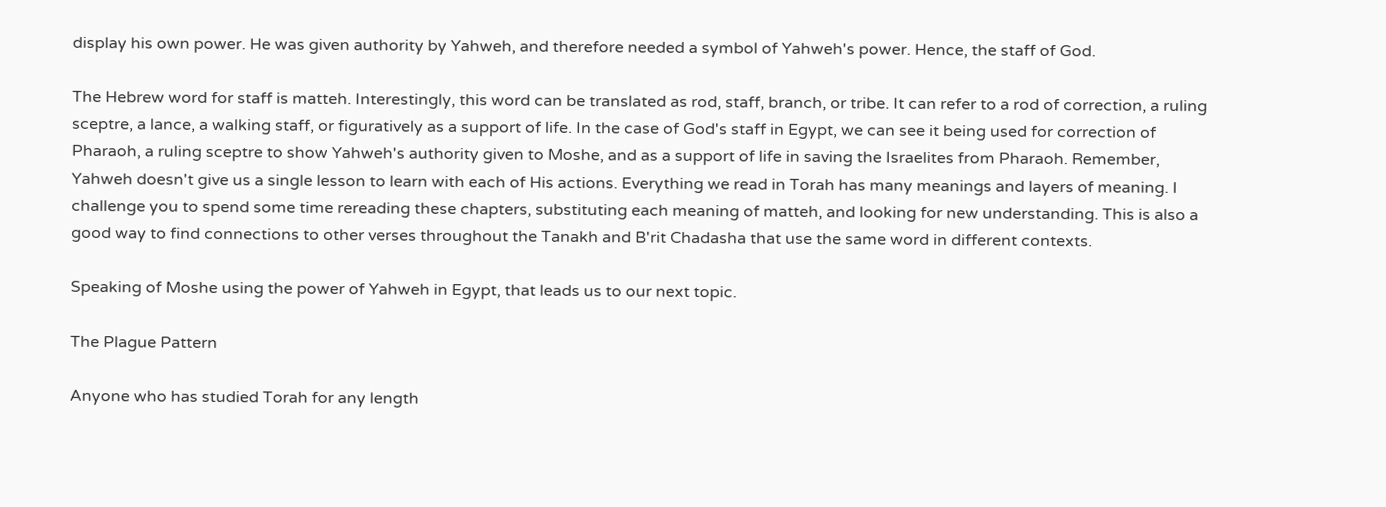display his own power. He was given authority by Yahweh, and therefore needed a symbol of Yahweh's power. Hence, the staff of God.

The Hebrew word for staff is matteh. Interestingly, this word can be translated as rod, staff, branch, or tribe. It can refer to a rod of correction, a ruling sceptre, a lance, a walking staff, or figuratively as a support of life. In the case of God's staff in Egypt, we can see it being used for correction of Pharaoh, a ruling sceptre to show Yahweh's authority given to Moshe, and as a support of life in saving the Israelites from Pharaoh. Remember, Yahweh doesn't give us a single lesson to learn with each of His actions. Everything we read in Torah has many meanings and layers of meaning. I challenge you to spend some time rereading these chapters, substituting each meaning of matteh, and looking for new understanding. This is also a good way to find connections to other verses throughout the Tanakh and B'rit Chadasha that use the same word in different contexts.

Speaking of Moshe using the power of Yahweh in Egypt, that leads us to our next topic.

The Plague Pattern

Anyone who has studied Torah for any length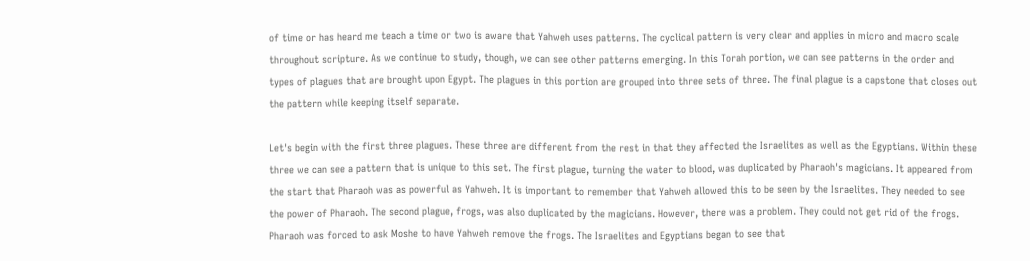of time or has heard me teach a time or two is aware that Yahweh uses patterns. The cyclical pattern is very clear and applies in micro and macro scale throughout scripture. As we continue to study, though, we can see other patterns emerging. In this Torah portion, we can see patterns in the order and types of plagues that are brought upon Egypt. The plagues in this portion are grouped into three sets of three. The final plague is a capstone that closes out the pattern while keeping itself separate.

Let's begin with the first three plagues. These three are different from the rest in that they affected the Israelites as well as the Egyptians. Within these three we can see a pattern that is unique to this set. The first plague, turning the water to blood, was duplicated by Pharaoh's magicians. It appeared from the start that Pharaoh was as powerful as Yahweh. It is important to remember that Yahweh allowed this to be seen by the Israelites. They needed to see the power of Pharaoh. The second plague, frogs, was also duplicated by the magicians. However, there was a problem. They could not get rid of the frogs. Pharaoh was forced to ask Moshe to have Yahweh remove the frogs. The Israelites and Egyptians began to see that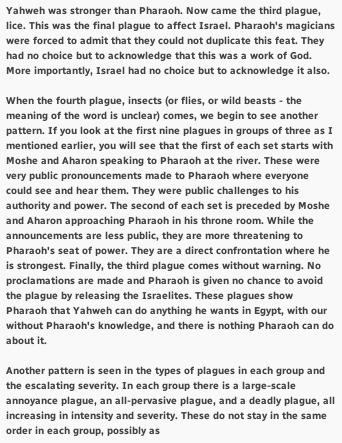Yahweh was stronger than Pharaoh. Now came the third plague, lice. This was the final plague to affect Israel. Pharaoh's magicians were forced to admit that they could not duplicate this feat. They had no choice but to acknowledge that this was a work of God. More importantly, Israel had no choice but to acknowledge it also.

When the fourth plague, insects (or flies, or wild beasts - the meaning of the word is unclear) comes, we begin to see another pattern. If you look at the first nine plagues in groups of three as I mentioned earlier, you will see that the first of each set starts with Moshe and Aharon speaking to Pharaoh at the river. These were very public pronouncements made to Pharaoh where everyone could see and hear them. They were public challenges to his authority and power. The second of each set is preceded by Moshe and Aharon approaching Pharaoh in his throne room. While the announcements are less public, they are more threatening to Pharaoh's seat of power. They are a direct confrontation where he is strongest. Finally, the third plague comes without warning. No proclamations are made and Pharaoh is given no chance to avoid the plague by releasing the Israelites. These plagues show Pharaoh that Yahweh can do anything he wants in Egypt, with our without Pharaoh's knowledge, and there is nothing Pharaoh can do about it.

Another pattern is seen in the types of plagues in each group and the escalating severity. In each group there is a large-scale annoyance plague, an all-pervasive plague, and a deadly plague, all increasing in intensity and severity. These do not stay in the same order in each group, possibly as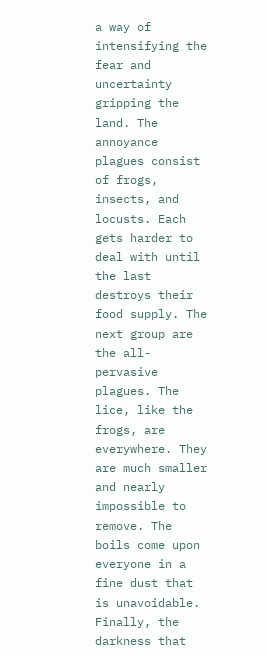a way of intensifying the fear and uncertainty gripping the land. The annoyance plagues consist of frogs, insects, and locusts. Each gets harder to deal with until the last destroys their food supply. The next group are the all-pervasive plagues. The lice, like the frogs, are everywhere. They are much smaller and nearly impossible to remove. The boils come upon everyone in a fine dust that is unavoidable. Finally, the darkness that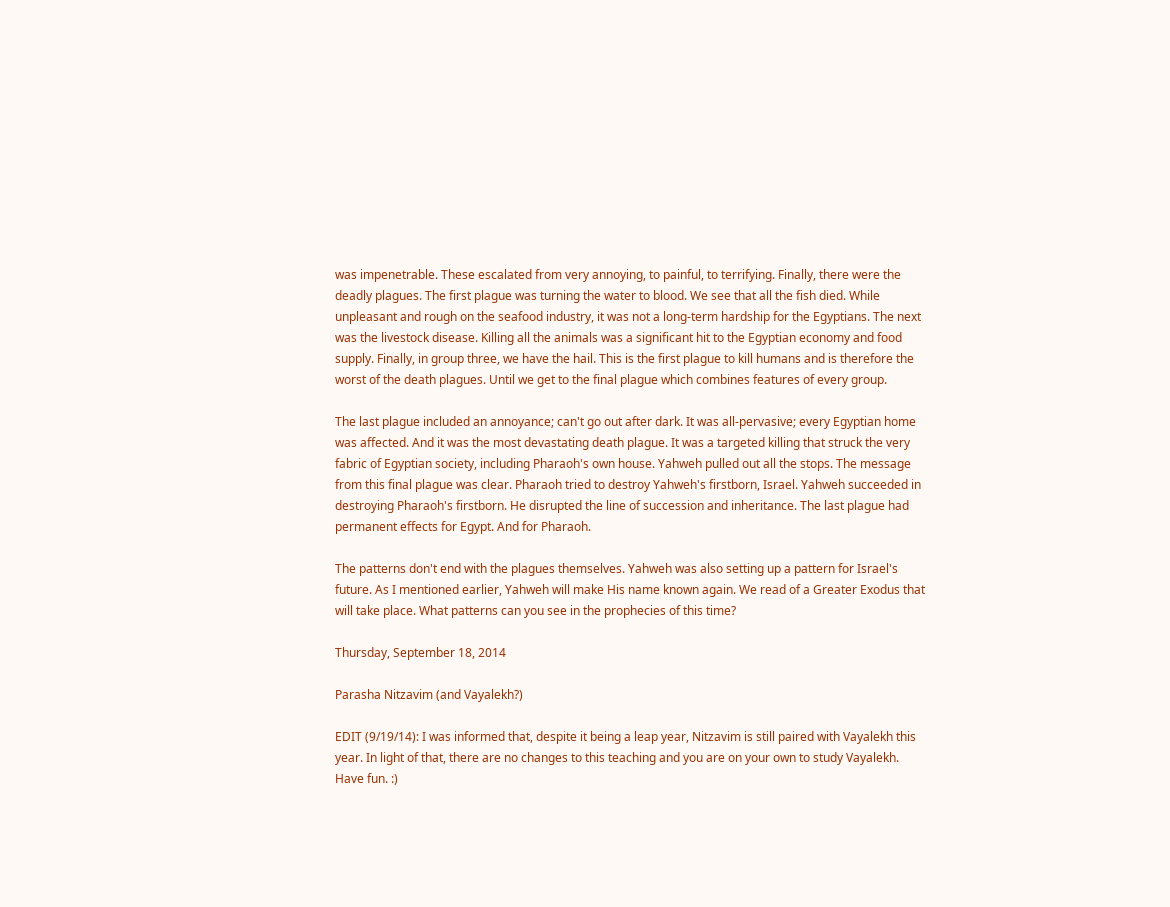was impenetrable. These escalated from very annoying, to painful, to terrifying. Finally, there were the deadly plagues. The first plague was turning the water to blood. We see that all the fish died. While unpleasant and rough on the seafood industry, it was not a long-term hardship for the Egyptians. The next was the livestock disease. Killing all the animals was a significant hit to the Egyptian economy and food supply. Finally, in group three, we have the hail. This is the first plague to kill humans and is therefore the worst of the death plagues. Until we get to the final plague which combines features of every group.

The last plague included an annoyance; can't go out after dark. It was all-pervasive; every Egyptian home was affected. And it was the most devastating death plague. It was a targeted killing that struck the very fabric of Egyptian society, including Pharaoh's own house. Yahweh pulled out all the stops. The message from this final plague was clear. Pharaoh tried to destroy Yahweh's firstborn, Israel. Yahweh succeeded in destroying Pharaoh's firstborn. He disrupted the line of succession and inheritance. The last plague had permanent effects for Egypt. And for Pharaoh.

The patterns don't end with the plagues themselves. Yahweh was also setting up a pattern for Israel's future. As I mentioned earlier, Yahweh will make His name known again. We read of a Greater Exodus that will take place. What patterns can you see in the prophecies of this time?

Thursday, September 18, 2014

Parasha Nitzavim (and Vayalekh?)

EDIT (9/19/14): I was informed that, despite it being a leap year, Nitzavim is still paired with Vayalekh this year. In light of that, there are no changes to this teaching and you are on your own to study Vayalekh. Have fun. :)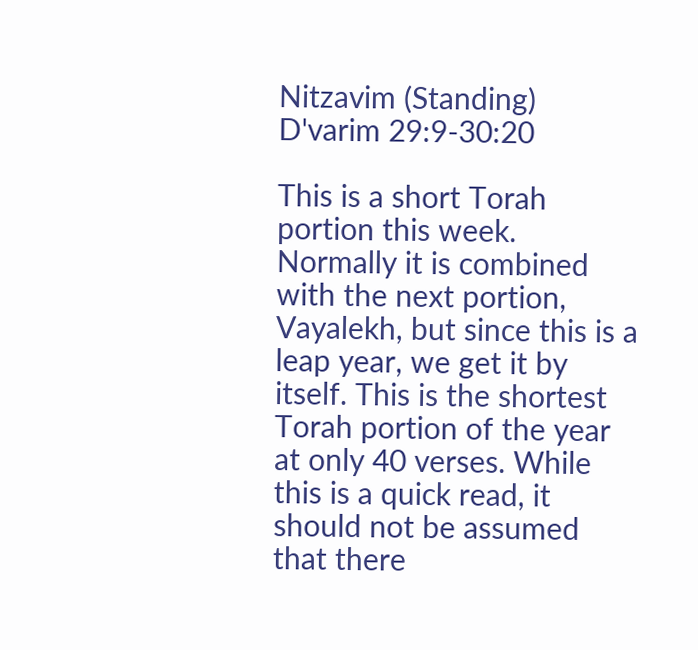Nitzavim (Standing)
D'varim 29:9-30:20

This is a short Torah portion this week. Normally it is combined with the next portion, Vayalekh, but since this is a leap year, we get it by itself. This is the shortest Torah portion of the year at only 40 verses. While this is a quick read, it should not be assumed that there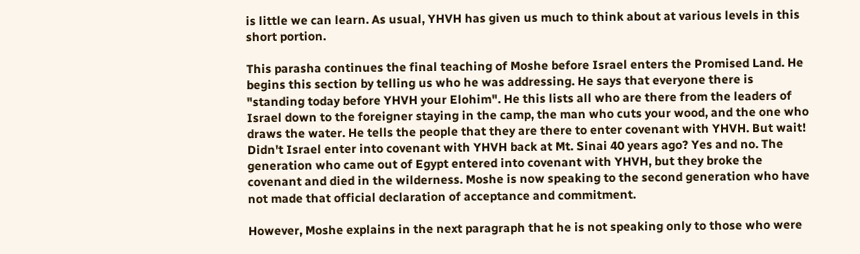is little we can learn. As usual, YHVH has given us much to think about at various levels in this short portion.

This parasha continues the final teaching of Moshe before Israel enters the Promised Land. He begins this section by telling us who he was addressing. He says that everyone there is "standing today before YHVH your Elohim". He this lists all who are there from the leaders of Israel down to the foreigner staying in the camp, the man who cuts your wood, and the one who draws the water. He tells the people that they are there to enter covenant with YHVH. But wait! Didn't Israel enter into covenant with YHVH back at Mt. Sinai 40 years ago? Yes and no. The generation who came out of Egypt entered into covenant with YHVH, but they broke the covenant and died in the wilderness. Moshe is now speaking to the second generation who have not made that official declaration of acceptance and commitment.

However, Moshe explains in the next paragraph that he is not speaking only to those who were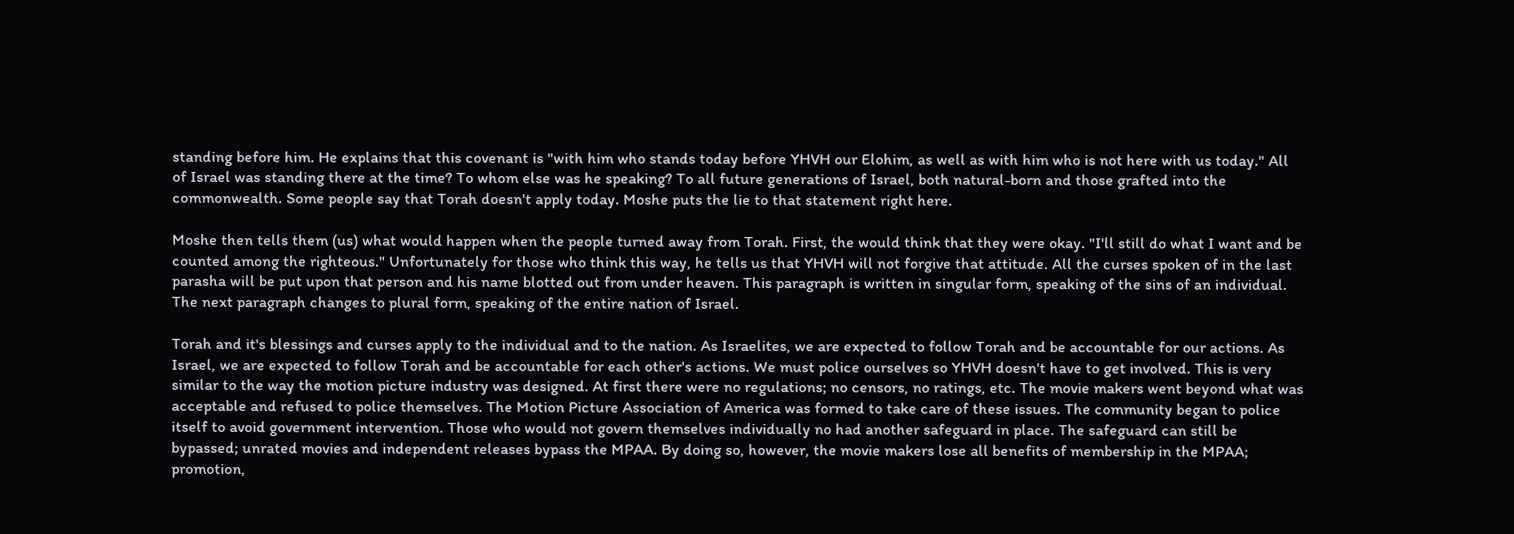standing before him. He explains that this covenant is "with him who stands today before YHVH our Elohim, as well as with him who is not here with us today." All of Israel was standing there at the time? To whom else was he speaking? To all future generations of Israel, both natural-born and those grafted into the commonwealth. Some people say that Torah doesn't apply today. Moshe puts the lie to that statement right here.

Moshe then tells them (us) what would happen when the people turned away from Torah. First, the would think that they were okay. "I'll still do what I want and be counted among the righteous." Unfortunately for those who think this way, he tells us that YHVH will not forgive that attitude. All the curses spoken of in the last parasha will be put upon that person and his name blotted out from under heaven. This paragraph is written in singular form, speaking of the sins of an individual. The next paragraph changes to plural form, speaking of the entire nation of Israel.

Torah and it's blessings and curses apply to the individual and to the nation. As Israelites, we are expected to follow Torah and be accountable for our actions. As Israel, we are expected to follow Torah and be accountable for each other's actions. We must police ourselves so YHVH doesn't have to get involved. This is very similar to the way the motion picture industry was designed. At first there were no regulations; no censors, no ratings, etc. The movie makers went beyond what was acceptable and refused to police themselves. The Motion Picture Association of America was formed to take care of these issues. The community began to police itself to avoid government intervention. Those who would not govern themselves individually no had another safeguard in place. The safeguard can still be bypassed; unrated movies and independent releases bypass the MPAA. By doing so, however, the movie makers lose all benefits of membership in the MPAA; promotion,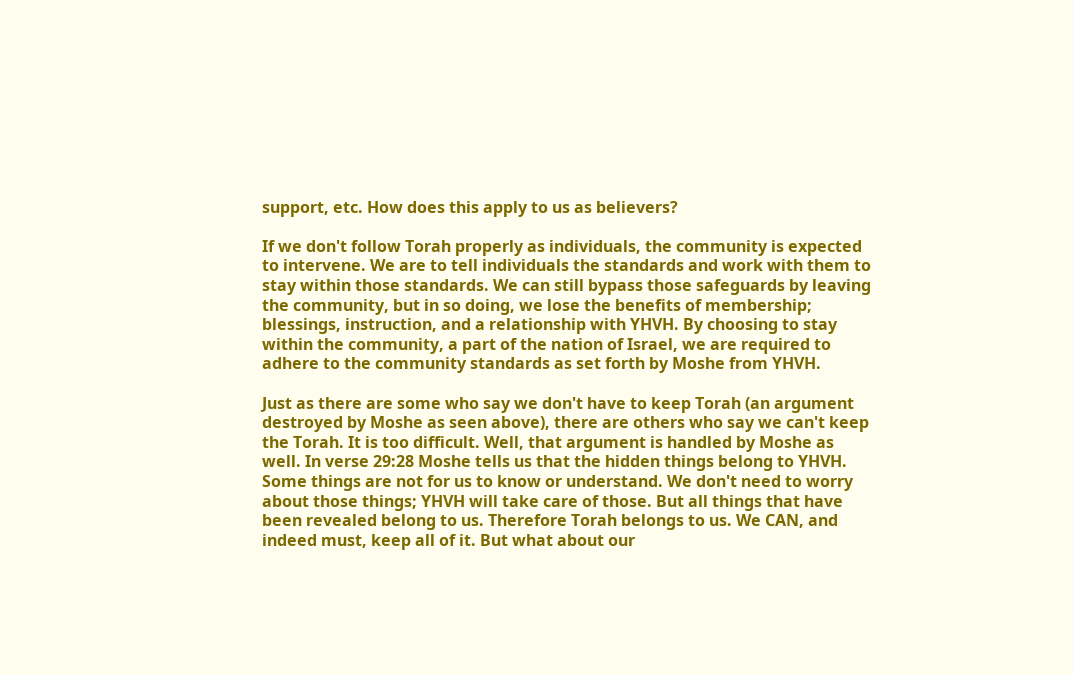support, etc. How does this apply to us as believers?

If we don't follow Torah properly as individuals, the community is expected to intervene. We are to tell individuals the standards and work with them to stay within those standards. We can still bypass those safeguards by leaving the community, but in so doing, we lose the benefits of membership; blessings, instruction, and a relationship with YHVH. By choosing to stay within the community, a part of the nation of Israel, we are required to adhere to the community standards as set forth by Moshe from YHVH.

Just as there are some who say we don't have to keep Torah (an argument destroyed by Moshe as seen above), there are others who say we can't keep the Torah. It is too difficult. Well, that argument is handled by Moshe as well. In verse 29:28 Moshe tells us that the hidden things belong to YHVH. Some things are not for us to know or understand. We don't need to worry about those things; YHVH will take care of those. But all things that have been revealed belong to us. Therefore Torah belongs to us. We CAN, and indeed must, keep all of it. But what about our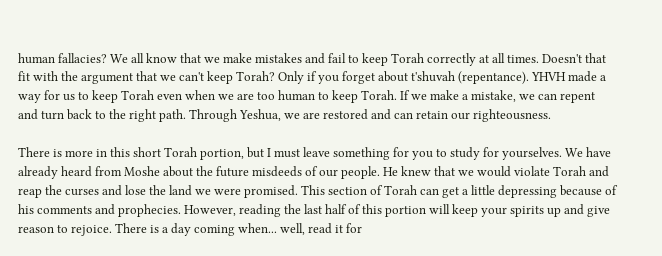human fallacies? We all know that we make mistakes and fail to keep Torah correctly at all times. Doesn't that fit with the argument that we can't keep Torah? Only if you forget about t'shuvah (repentance). YHVH made a way for us to keep Torah even when we are too human to keep Torah. If we make a mistake, we can repent and turn back to the right path. Through Yeshua, we are restored and can retain our righteousness.

There is more in this short Torah portion, but I must leave something for you to study for yourselves. We have already heard from Moshe about the future misdeeds of our people. He knew that we would violate Torah and reap the curses and lose the land we were promised. This section of Torah can get a little depressing because of his comments and prophecies. However, reading the last half of this portion will keep your spirits up and give reason to rejoice. There is a day coming when... well, read it for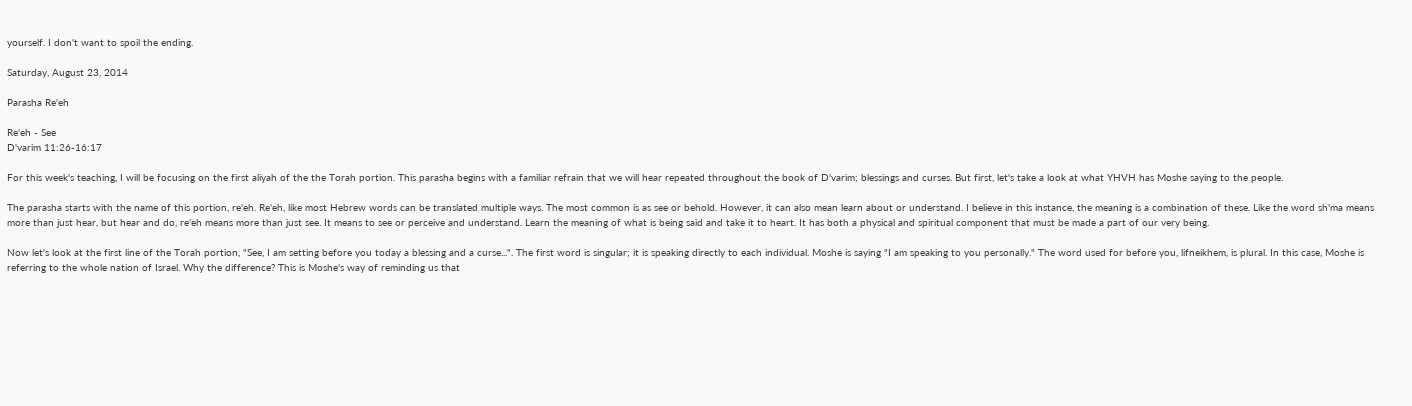yourself. I don't want to spoil the ending.

Saturday, August 23, 2014

Parasha Re'eh

Re'eh - See
D'varim 11:26-16:17

For this week's teaching, I will be focusing on the first aliyah of the the Torah portion. This parasha begins with a familiar refrain that we will hear repeated throughout the book of D'varim; blessings and curses. But first, let's take a look at what YHVH has Moshe saying to the people.

The parasha starts with the name of this portion, re'eh. Re'eh, like most Hebrew words can be translated multiple ways. The most common is as see or behold. However, it can also mean learn about or understand. I believe in this instance, the meaning is a combination of these. Like the word sh'ma means more than just hear, but hear and do, re'eh means more than just see. It means to see or perceive and understand. Learn the meaning of what is being said and take it to heart. It has both a physical and spiritual component that must be made a part of our very being.

Now let's look at the first line of the Torah portion, "See, I am setting before you today a blessing and a curse...". The first word is singular; it is speaking directly to each individual. Moshe is saying "I am speaking to you personally." The word used for before you, lifneikhem, is plural. In this case, Moshe is referring to the whole nation of Israel. Why the difference? This is Moshe's way of reminding us that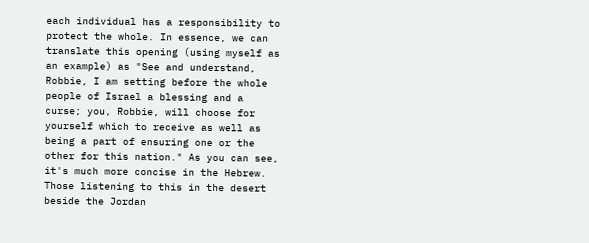each individual has a responsibility to protect the whole. In essence, we can translate this opening (using myself as an example) as "See and understand, Robbie, I am setting before the whole people of Israel a blessing and a curse; you, Robbie, will choose for yourself which to receive as well as being a part of ensuring one or the other for this nation." As you can see, it's much more concise in the Hebrew. Those listening to this in the desert beside the Jordan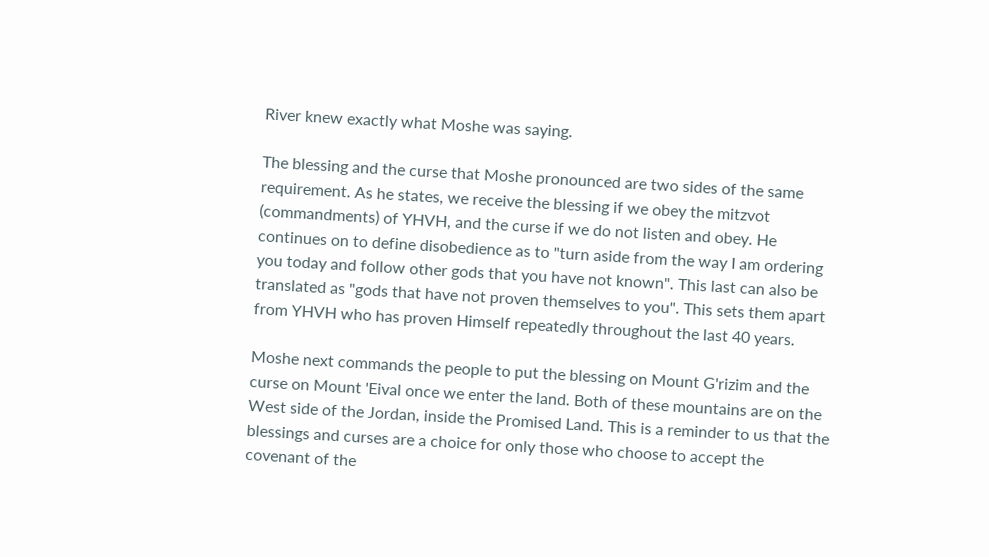River knew exactly what Moshe was saying.

The blessing and the curse that Moshe pronounced are two sides of the same requirement. As he states, we receive the blessing if we obey the mitzvot (commandments) of YHVH, and the curse if we do not listen and obey. He continues on to define disobedience as to "turn aside from the way I am ordering you today and follow other gods that you have not known". This last can also be translated as "gods that have not proven themselves to you". This sets them apart from YHVH who has proven Himself repeatedly throughout the last 40 years.

Moshe next commands the people to put the blessing on Mount G'rizim and the curse on Mount 'Eival once we enter the land. Both of these mountains are on the West side of the Jordan, inside the Promised Land. This is a reminder to us that the blessings and curses are a choice for only those who choose to accept the covenant of the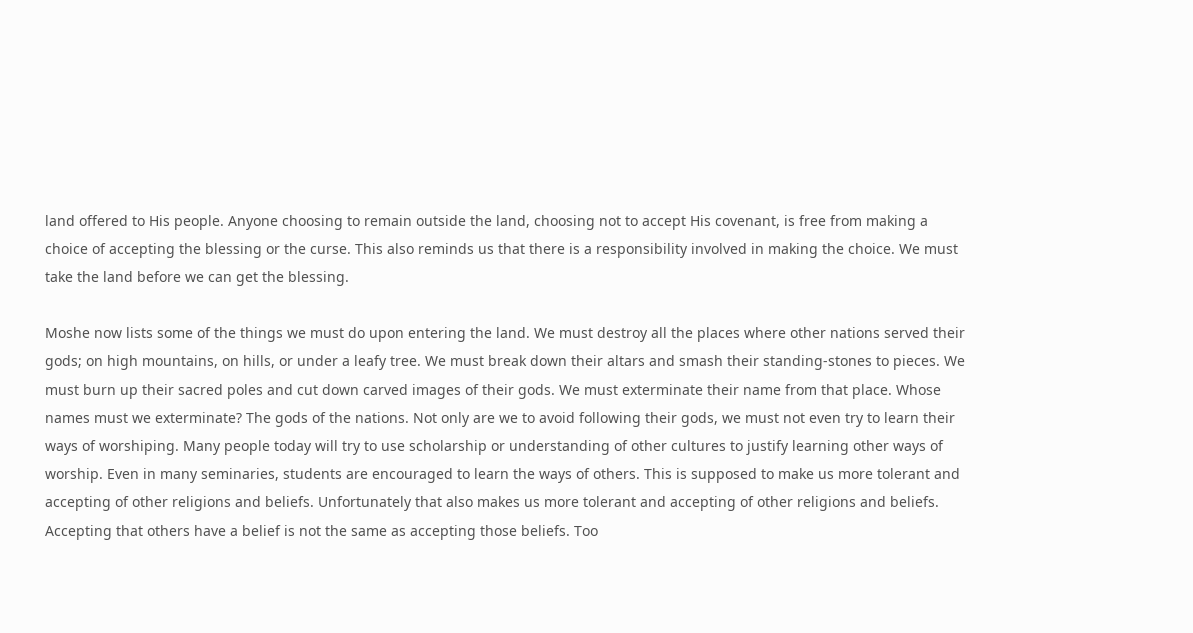land offered to His people. Anyone choosing to remain outside the land, choosing not to accept His covenant, is free from making a choice of accepting the blessing or the curse. This also reminds us that there is a responsibility involved in making the choice. We must take the land before we can get the blessing.

Moshe now lists some of the things we must do upon entering the land. We must destroy all the places where other nations served their gods; on high mountains, on hills, or under a leafy tree. We must break down their altars and smash their standing-stones to pieces. We must burn up their sacred poles and cut down carved images of their gods. We must exterminate their name from that place. Whose names must we exterminate? The gods of the nations. Not only are we to avoid following their gods, we must not even try to learn their ways of worshiping. Many people today will try to use scholarship or understanding of other cultures to justify learning other ways of worship. Even in many seminaries, students are encouraged to learn the ways of others. This is supposed to make us more tolerant and accepting of other religions and beliefs. Unfortunately that also makes us more tolerant and accepting of other religions and beliefs. Accepting that others have a belief is not the same as accepting those beliefs. Too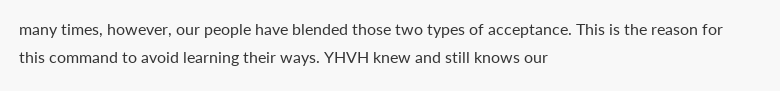many times, however, our people have blended those two types of acceptance. This is the reason for this command to avoid learning their ways. YHVH knew and still knows our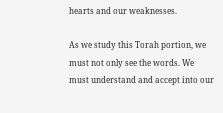hearts and our weaknesses.

As we study this Torah portion, we must not only see the words. We must understand and accept into our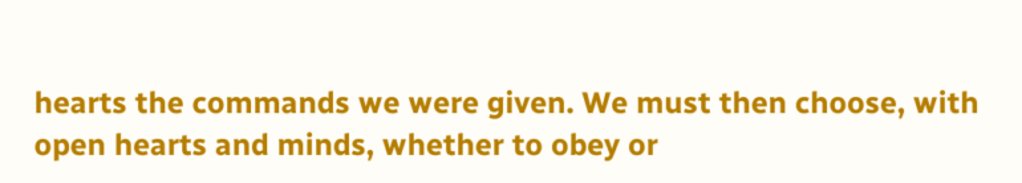hearts the commands we were given. We must then choose, with open hearts and minds, whether to obey or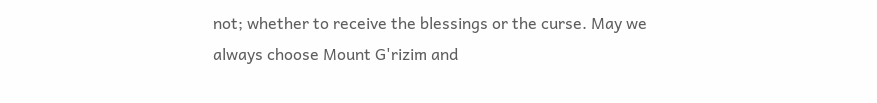not; whether to receive the blessings or the curse. May we always choose Mount G'rizim and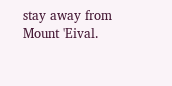stay away from Mount 'Eival.